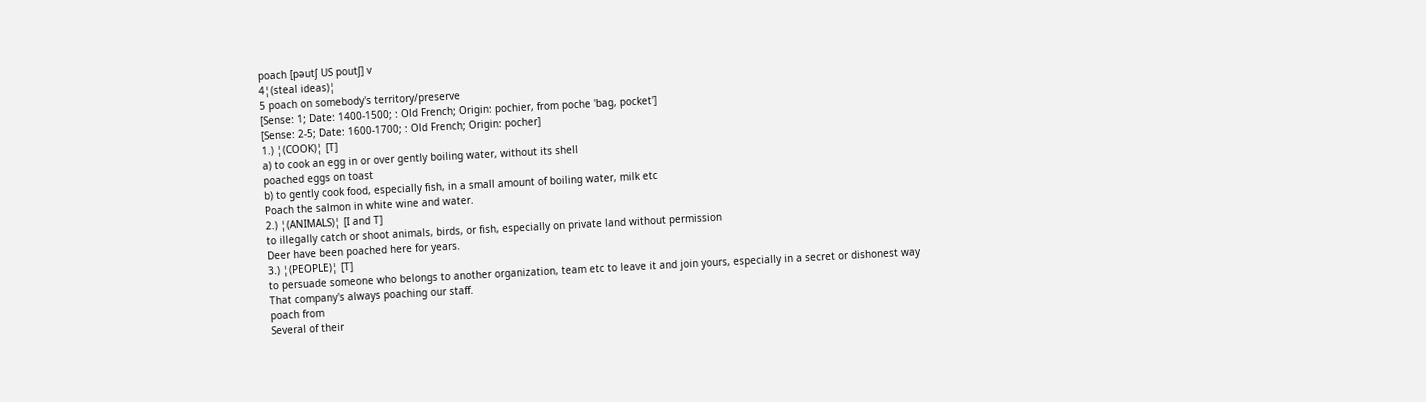poach [pəutʃ US poutʃ] v
4¦(steal ideas)¦
5 poach on somebody's territory/preserve
[Sense: 1; Date: 1400-1500; : Old French; Origin: pochier, from poche 'bag, pocket']
[Sense: 2-5; Date: 1600-1700; : Old French; Origin: pocher]
1.) ¦(COOK)¦ [T]
a) to cook an egg in or over gently boiling water, without its shell
poached eggs on toast
b) to gently cook food, especially fish, in a small amount of boiling water, milk etc
Poach the salmon in white wine and water.
2.) ¦(ANIMALS)¦ [I and T]
to illegally catch or shoot animals, birds, or fish, especially on private land without permission
Deer have been poached here for years.
3.) ¦(PEOPLE)¦ [T]
to persuade someone who belongs to another organization, team etc to leave it and join yours, especially in a secret or dishonest way
That company's always poaching our staff.
poach from
Several of their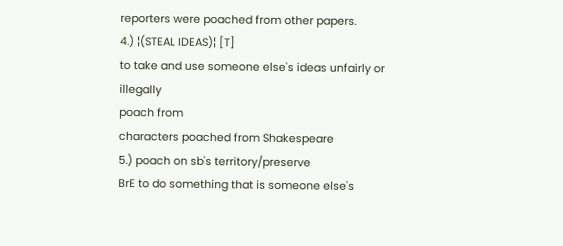reporters were poached from other papers.
4.) ¦(STEAL IDEAS)¦ [T]
to take and use someone else's ideas unfairly or illegally
poach from
characters poached from Shakespeare
5.) poach on sb's territory/preserve
BrE to do something that is someone else's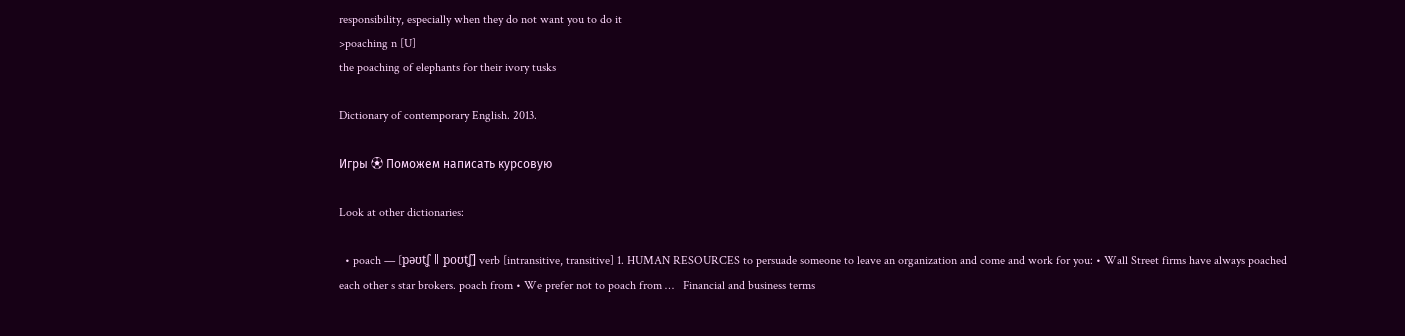responsibility, especially when they do not want you to do it
>poaching n [U]
the poaching of elephants for their ivory tusks

Dictionary of contemporary English. 2013.

Игры ⚽ Поможем написать курсовую

Look at other dictionaries:

  • poach — [pəʊtʆ ǁ poʊtʆ] verb [intransitive, transitive] 1. HUMAN RESOURCES to persuade someone to leave an organization and come and work for you: • Wall Street firms have always poached each other s star brokers. poach from • We prefer not to poach from …   Financial and business terms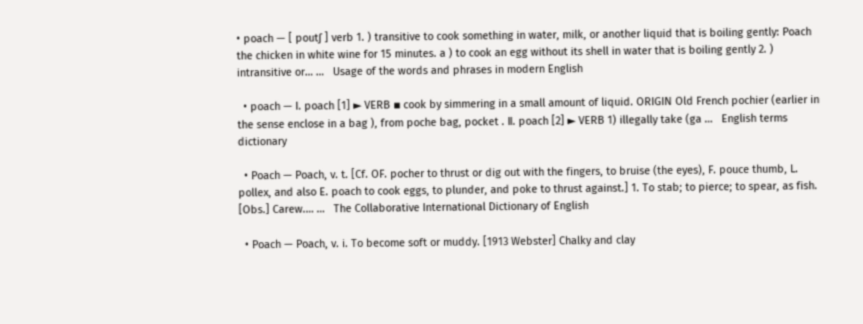• poach — [ poutʃ ] verb 1. ) transitive to cook something in water, milk, or another liquid that is boiling gently: Poach the chicken in white wine for 15 minutes. a ) to cook an egg without its shell in water that is boiling gently 2. ) intransitive or… …   Usage of the words and phrases in modern English

  • poach — Ⅰ. poach [1] ► VERB ▪ cook by simmering in a small amount of liquid. ORIGIN Old French pochier (earlier in the sense enclose in a bag ), from poche bag, pocket . Ⅱ. poach [2] ► VERB 1) illegally take (ga …   English terms dictionary

  • Poach — Poach, v. t. [Cf. OF. pocher to thrust or dig out with the fingers, to bruise (the eyes), F. pouce thumb, L. pollex, and also E. poach to cook eggs, to plunder, and poke to thrust against.] 1. To stab; to pierce; to spear, as fish. [Obs.] Carew.… …   The Collaborative International Dictionary of English

  • Poach — Poach, v. i. To become soft or muddy. [1913 Webster] Chalky and clay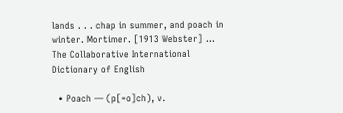lands . . . chap in summer, and poach in winter. Mortimer. [1913 Webster] …   The Collaborative International Dictionary of English

  • Poach — (p[=o]ch), v.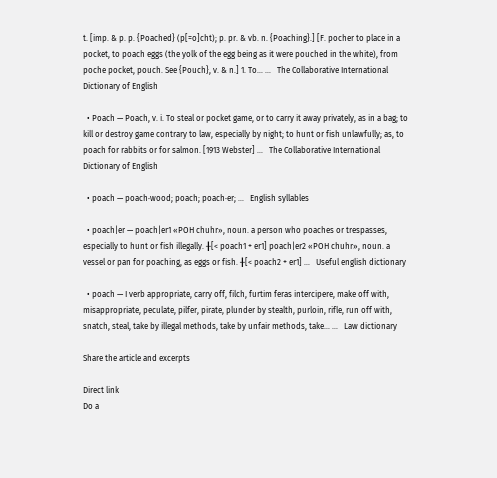t. [imp. & p. p. {Poached} (p[=o]cht); p. pr. & vb. n. {Poaching}.] [F. pocher to place in a pocket, to poach eggs (the yolk of the egg being as it were pouched in the white), from poche pocket, pouch. See {Pouch}, v. & n.] 1. To… …   The Collaborative International Dictionary of English

  • Poach — Poach, v. i. To steal or pocket game, or to carry it away privately, as in a bag; to kill or destroy game contrary to law, especially by night; to hunt or fish unlawfully; as, to poach for rabbits or for salmon. [1913 Webster] …   The Collaborative International Dictionary of English

  • poach — poach·wood; poach; poach·er; …   English syllables

  • poach|er — poach|er1 «POH chuhr», noun. a person who poaches or trespasses, especially to hunt or fish illegally. ╂[< poach1 + er1] poach|er2 «POH chuhr», noun. a vessel or pan for poaching, as eggs or fish. ╂[< poach2 + er1] …   Useful english dictionary

  • poach — I verb appropriate, carry off, filch, furtim feras intercipere, make off with, misappropriate, peculate, pilfer, pirate, plunder by stealth, purloin, rifle, run off with, snatch, steal, take by illegal methods, take by unfair methods, take… …   Law dictionary

Share the article and excerpts

Direct link
Do a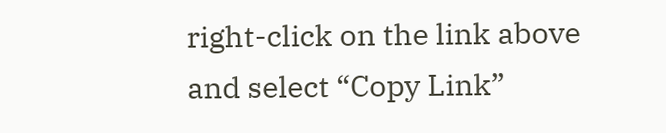right-click on the link above
and select “Copy Link”